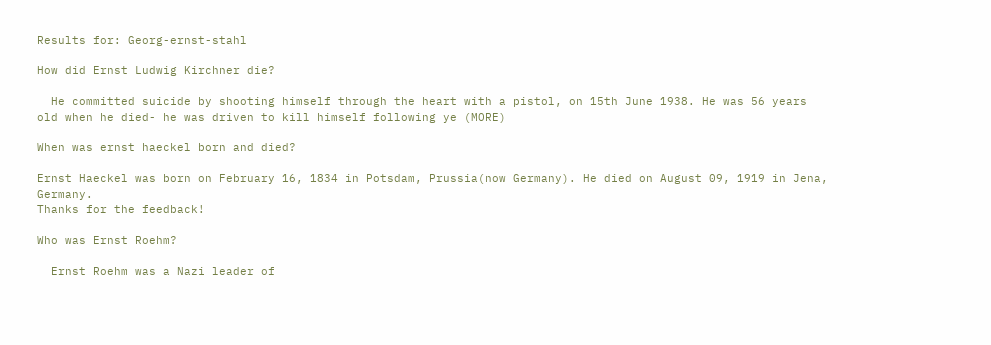Results for: Georg-ernst-stahl

How did Ernst Ludwig Kirchner die?

  He committed suicide by shooting himself through the heart with a pistol, on 15th June 1938. He was 56 years old when he died- he was driven to kill himself following ye (MORE)

When was ernst haeckel born and died?

Ernst Haeckel was born on February 16, 1834 in Potsdam, Prussia(now Germany). He died on August 09, 1919 in Jena, Germany.
Thanks for the feedback!

Who was Ernst Roehm?

  Ernst Roehm was a Nazi leader of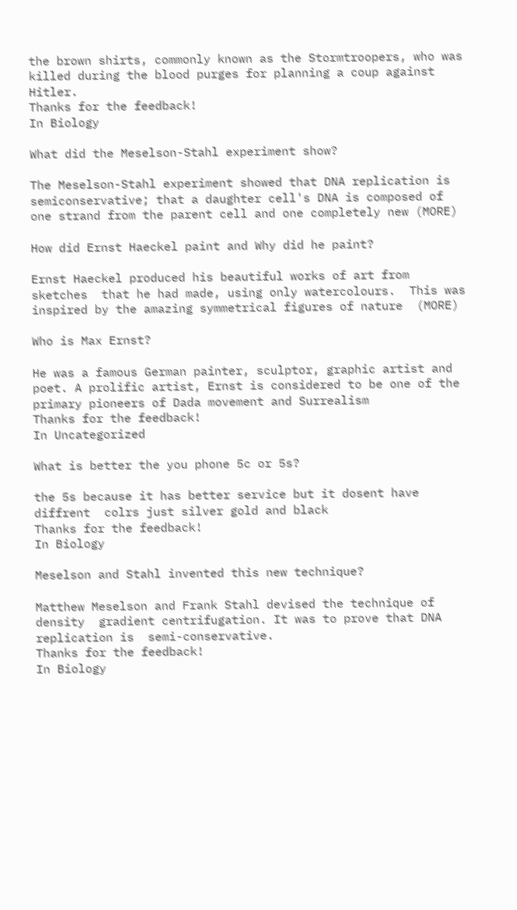the brown shirts, commonly known as the Stormtroopers, who was killed during the blood purges for planning a coup against Hitler.
Thanks for the feedback!
In Biology

What did the Meselson-Stahl experiment show?

The Meselson-Stahl experiment showed that DNA replication is semiconservative; that a daughter cell's DNA is composed of one strand from the parent cell and one completely new (MORE)

How did Ernst Haeckel paint and Why did he paint?

Ernst Haeckel produced his beautiful works of art from sketches  that he had made, using only watercolours.  This was inspired by the amazing symmetrical figures of nature  (MORE)

Who is Max Ernst?

He was a famous German painter, sculptor, graphic artist and poet. A prolific artist, Ernst is considered to be one of the primary pioneers of Dada movement and Surrealism
Thanks for the feedback!
In Uncategorized

What is better the you phone 5c or 5s?

the 5s because it has better service but it dosent have diffrent  colrs just silver gold and black
Thanks for the feedback!
In Biology

Meselson and Stahl invented this new technique?

Matthew Meselson and Frank Stahl devised the technique of density  gradient centrifugation. It was to prove that DNA replication is  semi-conservative.
Thanks for the feedback!
In Biology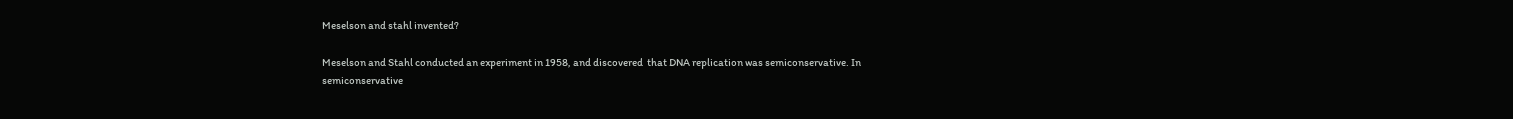Meselson and stahl invented?

Meselson and Stahl conducted an experiment in 1958, and discovered  that DNA replication was semiconservative. In semiconservative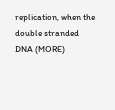replication, when the double stranded DNA (MORE)